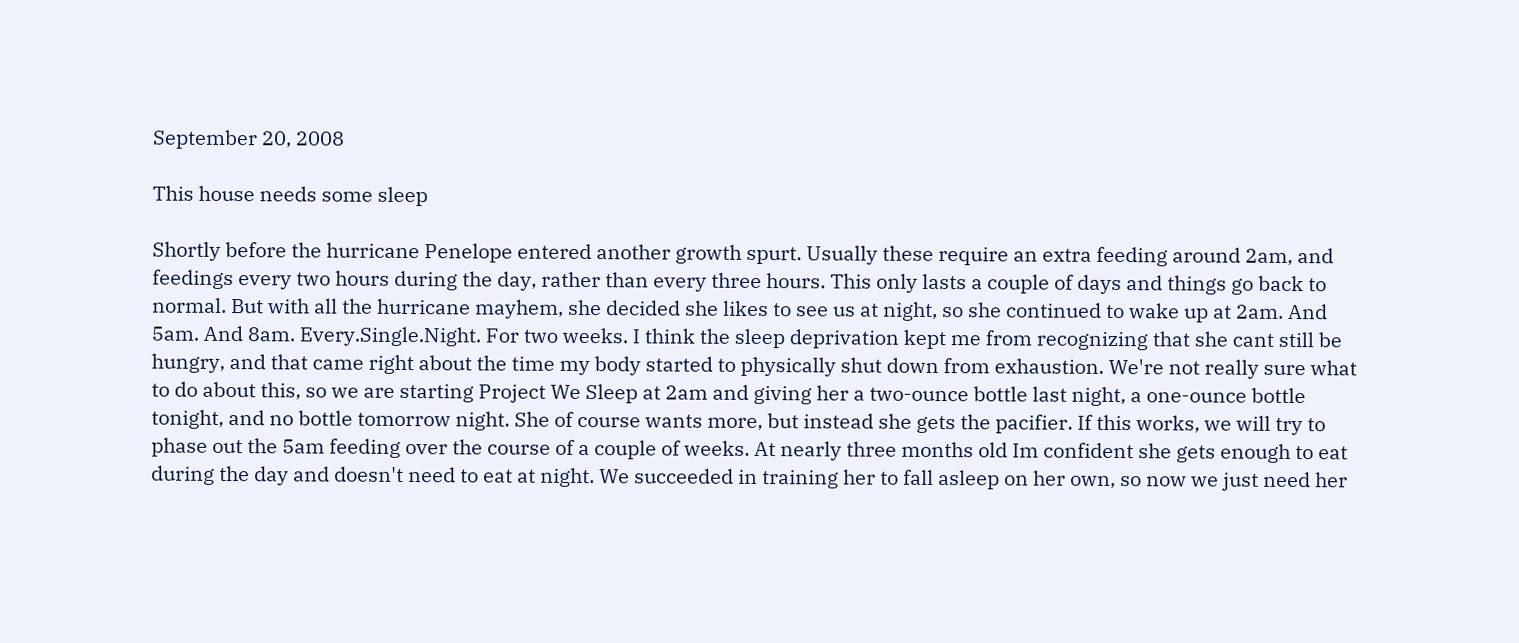September 20, 2008

This house needs some sleep

Shortly before the hurricane Penelope entered another growth spurt. Usually these require an extra feeding around 2am, and feedings every two hours during the day, rather than every three hours. This only lasts a couple of days and things go back to normal. But with all the hurricane mayhem, she decided she likes to see us at night, so she continued to wake up at 2am. And 5am. And 8am. Every.Single.Night. For two weeks. I think the sleep deprivation kept me from recognizing that she cant still be hungry, and that came right about the time my body started to physically shut down from exhaustion. We're not really sure what to do about this, so we are starting Project We Sleep at 2am and giving her a two-ounce bottle last night, a one-ounce bottle tonight, and no bottle tomorrow night. She of course wants more, but instead she gets the pacifier. If this works, we will try to phase out the 5am feeding over the course of a couple of weeks. At nearly three months old Im confident she gets enough to eat during the day and doesn't need to eat at night. We succeeded in training her to fall asleep on her own, so now we just need her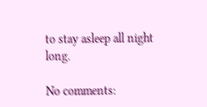to stay asleep all night long.

No comments: